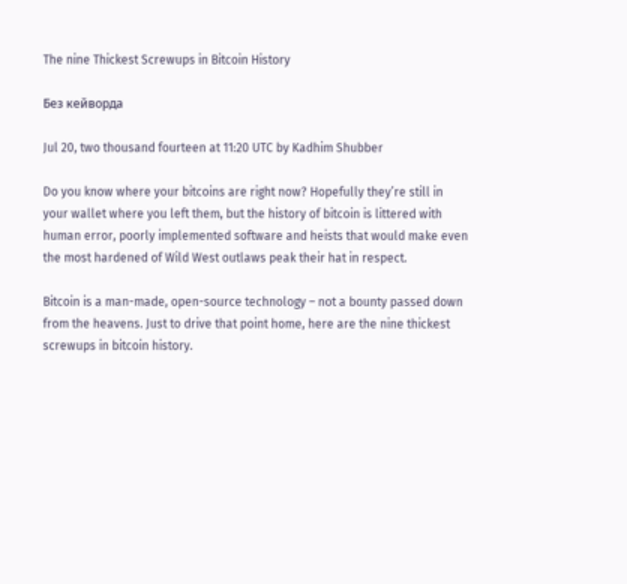The nine Thickest Screwups in Bitcoin History

Без кейворда

Jul 20, two thousand fourteen at 11:20 UTC by Kadhim Shubber

Do you know where your bitcoins are right now? Hopefully they’re still in your wallet where you left them, but the history of bitcoin is littered with human error, poorly implemented software and heists that would make even the most hardened of Wild West outlaws peak their hat in respect.

Bitcoin is a man-made, open-source technology – not a bounty passed down from the heavens. Just to drive that point home, here are the nine thickest screwups in bitcoin history.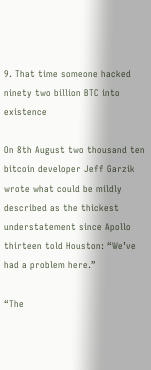9. That time someone hacked ninety two billion BTC into existence

On 8th August two thousand ten bitcoin developer Jeff Garzik wrote what could be mildly described as the thickest understatement since Apollo thirteen told Houston: “We’ve had a problem here.”

“The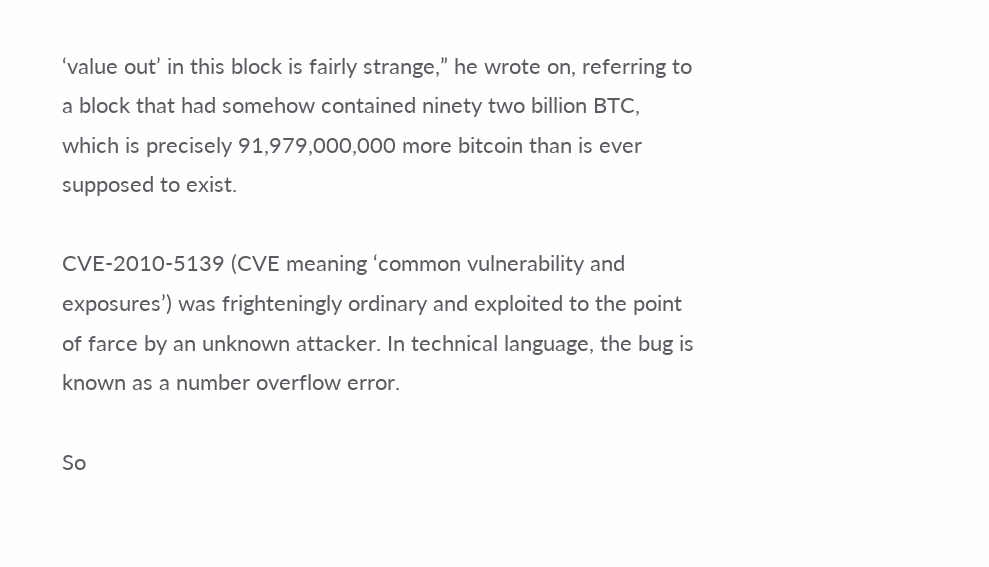‘value out’ in this block is fairly strange,” he wrote on, referring to a block that had somehow contained ninety two billion BTC, which is precisely 91,979,000,000 more bitcoin than is ever supposed to exist.

CVE-2010-5139 (CVE meaning ‘common vulnerability and exposures’) was frighteningly ordinary and exploited to the point of farce by an unknown attacker. In technical language, the bug is known as a number overflow error.

So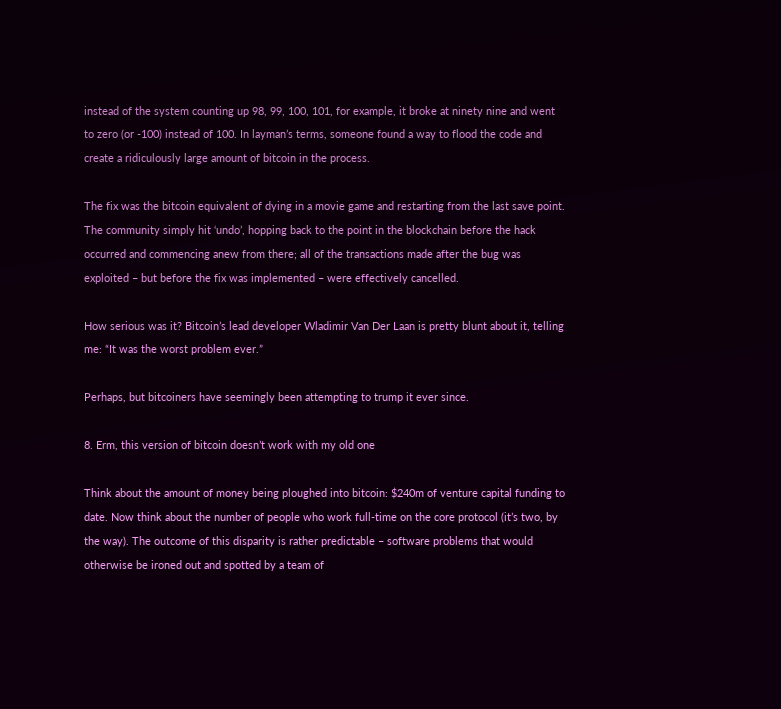instead of the system counting up 98, 99, 100, 101, for example, it broke at ninety nine and went to zero (or -100) instead of 100. In layman’s terms, someone found a way to flood the code and create a ridiculously large amount of bitcoin in the process.

The fix was the bitcoin equivalent of dying in a movie game and restarting from the last save point. The community simply hit ‘undo’, hopping back to the point in the blockchain before the hack occurred and commencing anew from there; all of the transactions made after the bug was exploited – but before the fix was implemented – were effectively cancelled.

How serious was it? Bitcoin’s lead developer Wladimir Van Der Laan is pretty blunt about it, telling me: “It was the worst problem ever.”

Perhaps, but bitcoiners have seemingly been attempting to trump it ever since.

8. Erm, this version of bitcoin doesn’t work with my old one

Think about the amount of money being ploughed into bitcoin: $240m of venture capital funding to date. Now think about the number of people who work full-time on the core protocol (it’s two, by the way). The outcome of this disparity is rather predictable – software problems that would otherwise be ironed out and spotted by a team of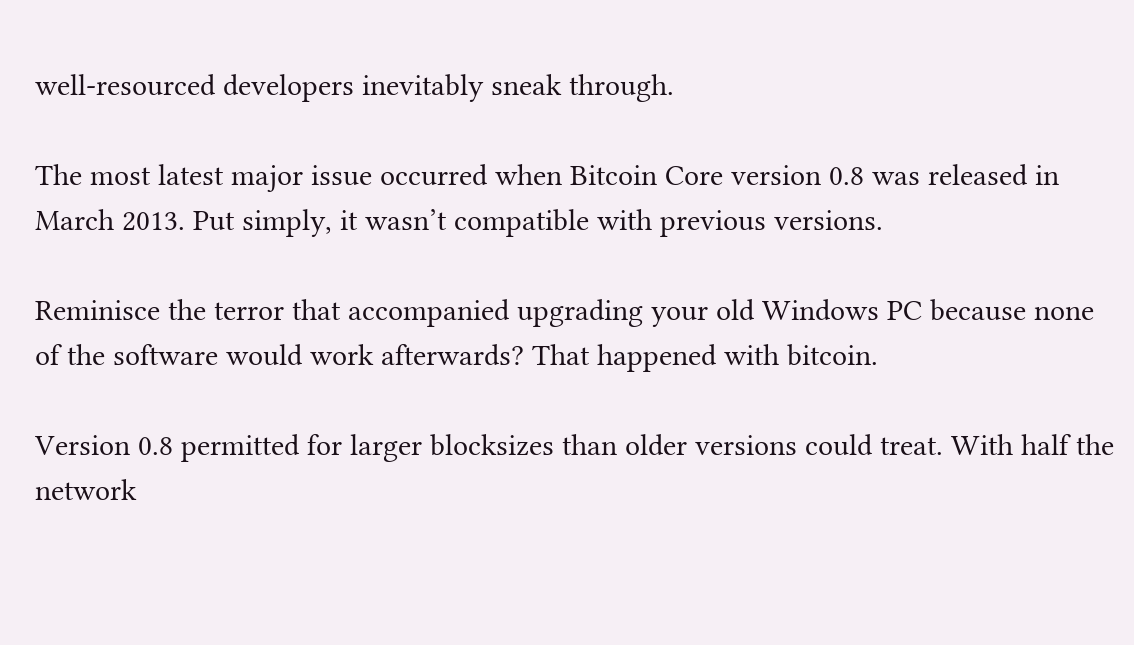well-resourced developers inevitably sneak through.

The most latest major issue occurred when Bitcoin Core version 0.8 was released in March 2013. Put simply, it wasn’t compatible with previous versions.

Reminisce the terror that accompanied upgrading your old Windows PC because none of the software would work afterwards? That happened with bitcoin.

Version 0.8 permitted for larger blocksizes than older versions could treat. With half the network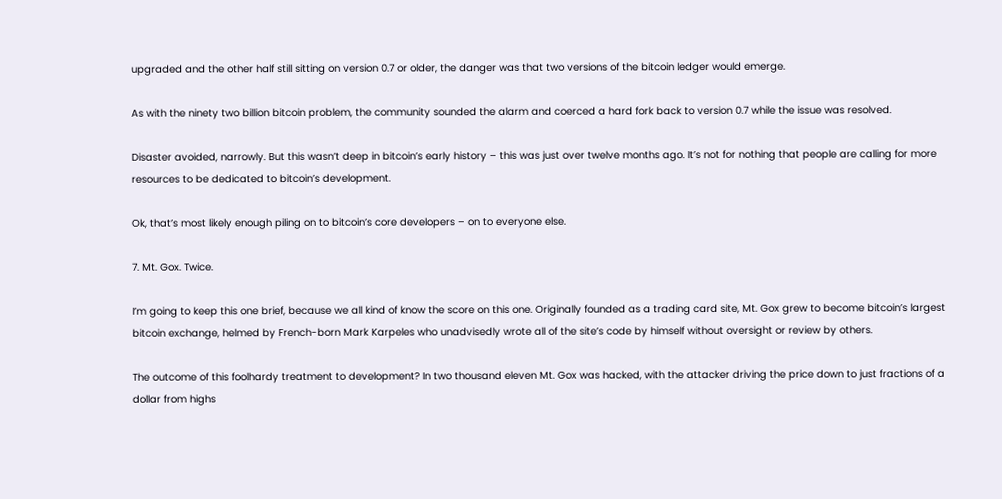upgraded and the other half still sitting on version 0.7 or older, the danger was that two versions of the bitcoin ledger would emerge.

As with the ninety two billion bitcoin problem, the community sounded the alarm and coerced a hard fork back to version 0.7 while the issue was resolved.

Disaster avoided, narrowly. But this wasn’t deep in bitcoin’s early history – this was just over twelve months ago. It’s not for nothing that people are calling for more resources to be dedicated to bitcoin’s development.

Ok, that’s most likely enough piling on to bitcoin’s core developers – on to everyone else.

7. Mt. Gox. Twice.

I’m going to keep this one brief, because we all kind of know the score on this one. Originally founded as a trading card site, Mt. Gox grew to become bitcoin’s largest bitcoin exchange, helmed by French-born Mark Karpeles who unadvisedly wrote all of the site’s code by himself without oversight or review by others.

The outcome of this foolhardy treatment to development? In two thousand eleven Mt. Gox was hacked, with the attacker driving the price down to just fractions of a dollar from highs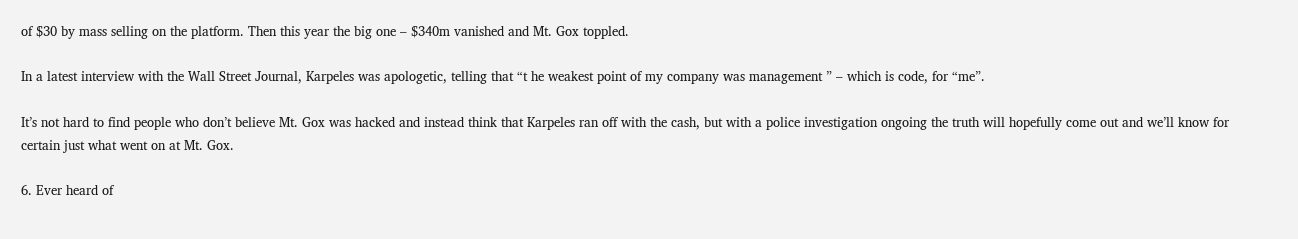of $30 by mass selling on the platform. Then this year the big one – $340m vanished and Mt. Gox toppled.

In a latest interview with the Wall Street Journal, Karpeles was apologetic, telling that “t he weakest point of my company was management ” – which is code, for “me”.

It’s not hard to find people who don’t believe Mt. Gox was hacked and instead think that Karpeles ran off with the cash, but with a police investigation ongoing the truth will hopefully come out and we’ll know for certain just what went on at Mt. Gox.

6. Ever heard of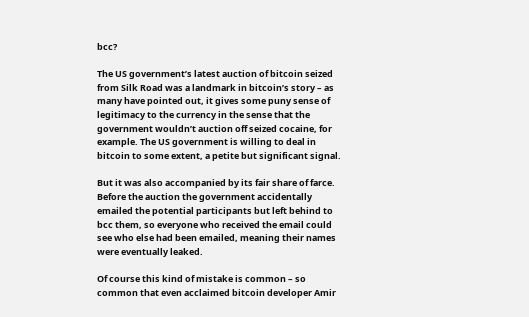bcc?

The US government’s latest auction of bitcoin seized from Silk Road was a landmark in bitcoin’s story – as many have pointed out, it gives some puny sense of legitimacy to the currency in the sense that the government wouldn’t auction off seized cocaine, for example. The US government is willing to deal in bitcoin to some extent, a petite but significant signal.

But it was also accompanied by its fair share of farce. Before the auction the government accidentally emailed the potential participants but left behind to bcc them, so everyone who received the email could see who else had been emailed, meaning their names were eventually leaked.

Of course this kind of mistake is common – so common that even acclaimed bitcoin developer Amir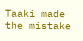Taaki made the mistake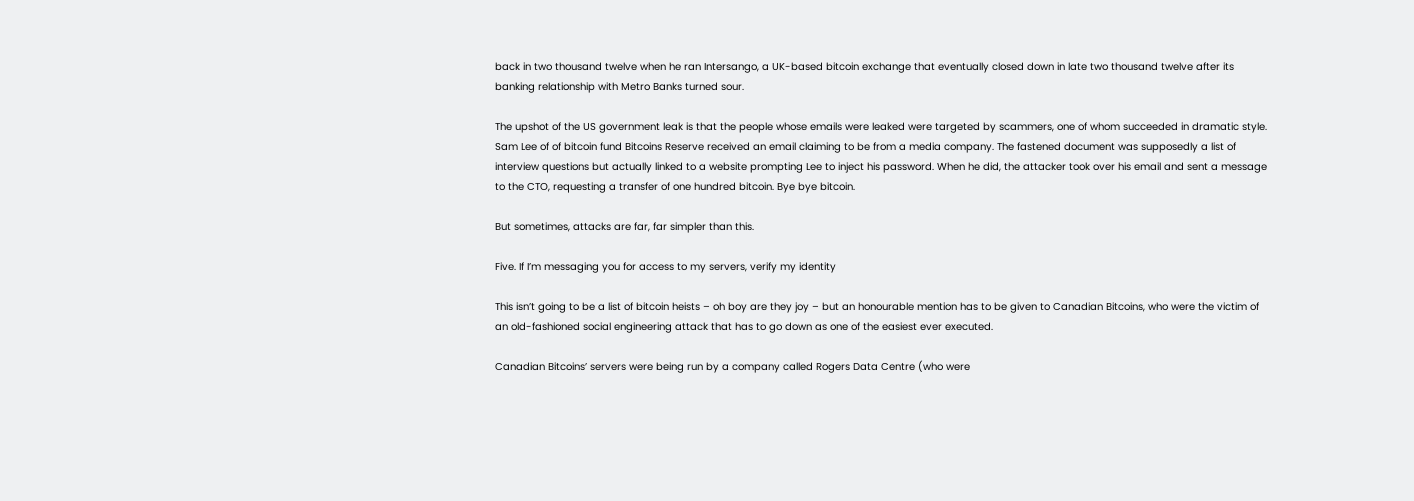back in two thousand twelve when he ran Intersango, a UK-based bitcoin exchange that eventually closed down in late two thousand twelve after its banking relationship with Metro Banks turned sour.

The upshot of the US government leak is that the people whose emails were leaked were targeted by scammers, one of whom succeeded in dramatic style. Sam Lee of of bitcoin fund Bitcoins Reserve received an email claiming to be from a media company. The fastened document was supposedly a list of interview questions but actually linked to a website prompting Lee to inject his password. When he did, the attacker took over his email and sent a message to the CTO, requesting a transfer of one hundred bitcoin. Bye bye bitcoin.

But sometimes, attacks are far, far simpler than this.

Five. If I’m messaging you for access to my servers, verify my identity

This isn’t going to be a list of bitcoin heists – oh boy are they joy – but an honourable mention has to be given to Canadian Bitcoins, who were the victim of an old-fashioned social engineering attack that has to go down as one of the easiest ever executed.

Canadian Bitcoins’ servers were being run by a company called Rogers Data Centre (who were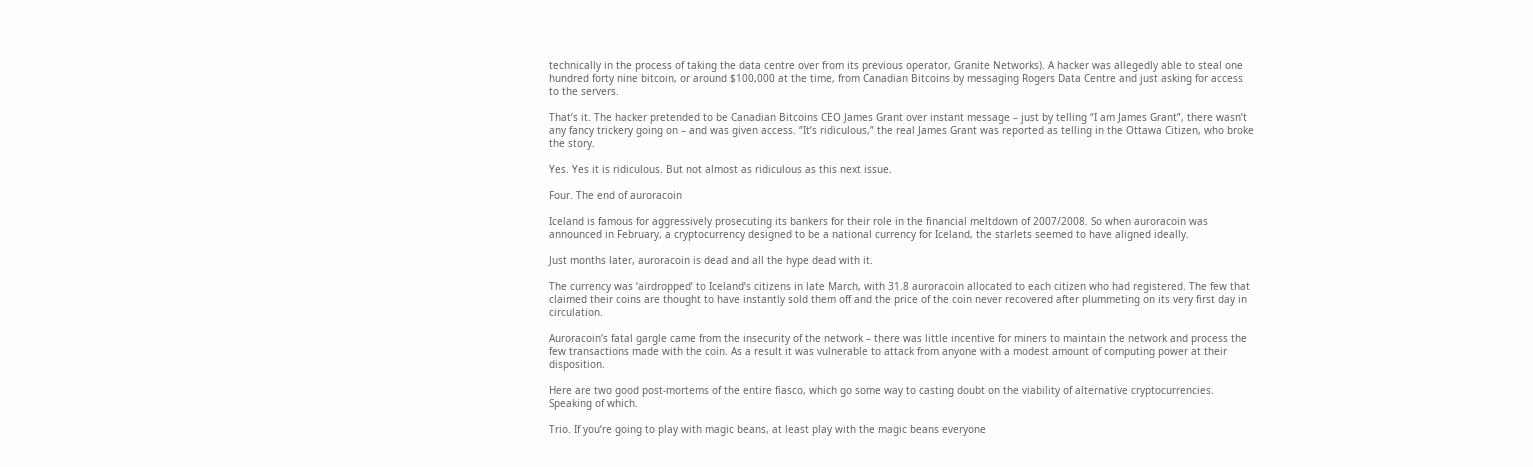technically in the process of taking the data centre over from its previous operator, Granite Networks). A hacker was allegedly able to steal one hundred forty nine bitcoin, or around $100,000 at the time, from Canadian Bitcoins by messaging Rogers Data Centre and just asking for access to the servers.

That’s it. The hacker pretended to be Canadian Bitcoins CEO James Grant over instant message – just by telling “I am James Grant”, there wasn’t any fancy trickery going on – and was given access. “It’s ridiculous,” the real James Grant was reported as telling in the Ottawa Citizen, who broke the story.

Yes. Yes it is ridiculous. But not almost as ridiculous as this next issue.

Four. The end of auroracoin

Iceland is famous for aggressively prosecuting its bankers for their role in the financial meltdown of 2007/2008. So when auroracoin was announced in February, a cryptocurrency designed to be a national currency for Iceland, the starlets seemed to have aligned ideally.

Just months later, auroracoin is dead and all the hype dead with it.

The currency was ‘airdropped’ to Iceland’s citizens in late March, with 31.8 auroracoin allocated to each citizen who had registered. The few that claimed their coins are thought to have instantly sold them off and the price of the coin never recovered after plummeting on its very first day in circulation.

Auroracoin’s fatal gargle came from the insecurity of the network – there was little incentive for miners to maintain the network and process the few transactions made with the coin. As a result it was vulnerable to attack from anyone with a modest amount of computing power at their disposition.

Here are two good post-mortems of the entire fiasco, which go some way to casting doubt on the viability of alternative cryptocurrencies. Speaking of which.

Trio. If you’re going to play with magic beans, at least play with the magic beans everyone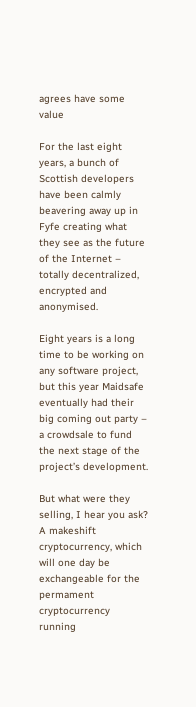agrees have some value

For the last eight years, a bunch of Scottish developers have been calmly beavering away up in Fyfe creating what they see as the future of the Internet – totally decentralized, encrypted and anonymised.

Eight years is a long time to be working on any software project, but this year Maidsafe eventually had their big coming out party – a crowdsale to fund the next stage of the project’s development.

But what were they selling, I hear you ask? A makeshift cryptocurrency, which will one day be exchangeable for the permament cryptocurrency running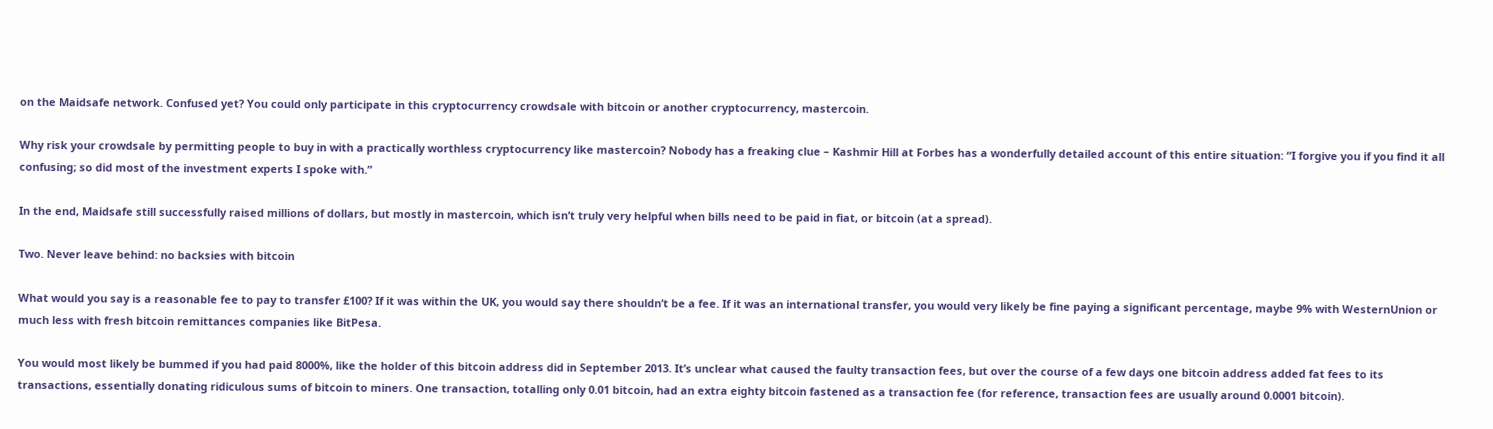on the Maidsafe network. Confused yet? You could only participate in this cryptocurrency crowdsale with bitcoin or another cryptocurrency, mastercoin.

Why risk your crowdsale by permitting people to buy in with a practically worthless cryptocurrency like mastercoin? Nobody has a freaking clue – Kashmir Hill at Forbes has a wonderfully detailed account of this entire situation: “I forgive you if you find it all confusing; so did most of the investment experts I spoke with.”

In the end, Maidsafe still successfully raised millions of dollars, but mostly in mastercoin, which isn’t truly very helpful when bills need to be paid in fiat, or bitcoin (at a spread).

Two. Never leave behind: no backsies with bitcoin

What would you say is a reasonable fee to pay to transfer £100? If it was within the UK, you would say there shouldn’t be a fee. If it was an international transfer, you would very likely be fine paying a significant percentage, maybe 9% with WesternUnion or much less with fresh bitcoin remittances companies like BitPesa.

You would most likely be bummed if you had paid 8000%, like the holder of this bitcoin address did in September 2013. It’s unclear what caused the faulty transaction fees, but over the course of a few days one bitcoin address added fat fees to its transactions, essentially donating ridiculous sums of bitcoin to miners. One transaction, totalling only 0.01 bitcoin, had an extra eighty bitcoin fastened as a transaction fee (for reference, transaction fees are usually around 0.0001 bitcoin).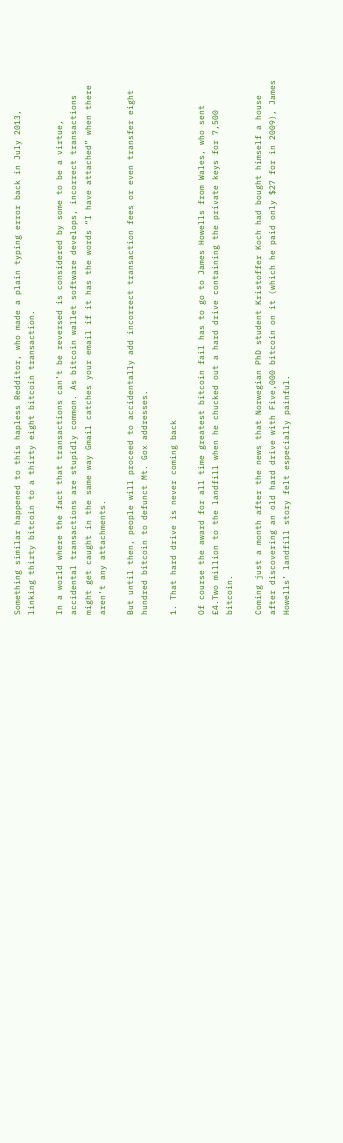Something similar happened to this hapless Redditor, who made a plain typing error back in July 2013, linking thirty bitcoin to a thirty eight bitcoin transaction.

In a world where the fact that transactions can’t be reversed is considered by some to be a virtue, accidental transactions are stupidly common. As bitcoin wallet software develops, incorrect transactions might get caught in the same way Gmail catches your email if it has the words “I have attached” when there aren’t any attachments.

But until then, people will proceed to accidentally add incorrect transaction fees or even transfer eight hundred bitcoin to defunct Mt. Gox addresses.

1. That hard drive is never coming back

Of course the award for all time greatest bitcoin fail has to go to James Howells from Wales, who sent £4.Two million to the landfill when he chucked out a hard drive containing the private keys for 7,500 bitcoin.

Coming just a month after the news that Norwegian PhD student Kristoffer Koch had bought himself a house after discovering an old hard drive with Five,000 bitcoin on it (which he paid only $27 for in 2009), James Howells’ landfill story felt especially painful.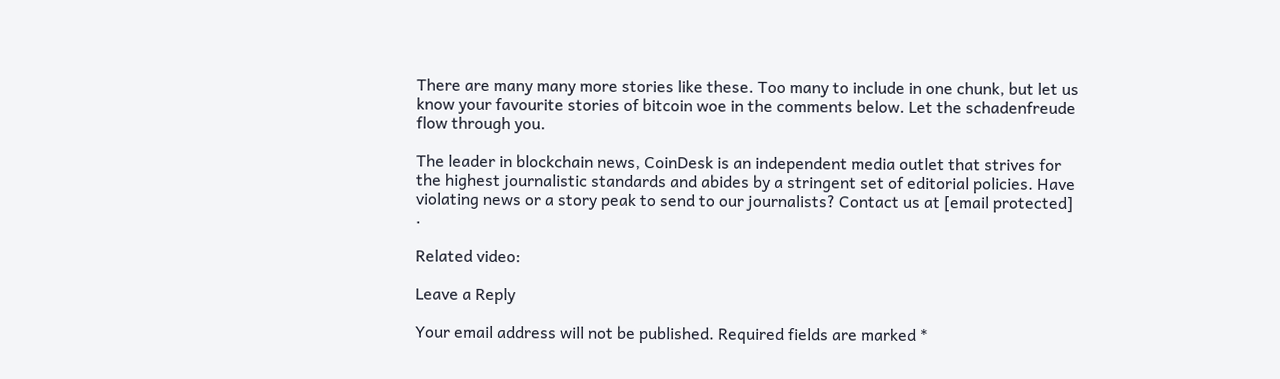There are many many more stories like these. Too many to include in one chunk, but let us know your favourite stories of bitcoin woe in the comments below. Let the schadenfreude flow through you.

The leader in blockchain news, CoinDesk is an independent media outlet that strives for the highest journalistic standards and abides by a stringent set of editorial policies. Have violating news or a story peak to send to our journalists? Contact us at [email protected] .

Related video:

Leave a Reply

Your email address will not be published. Required fields are marked *